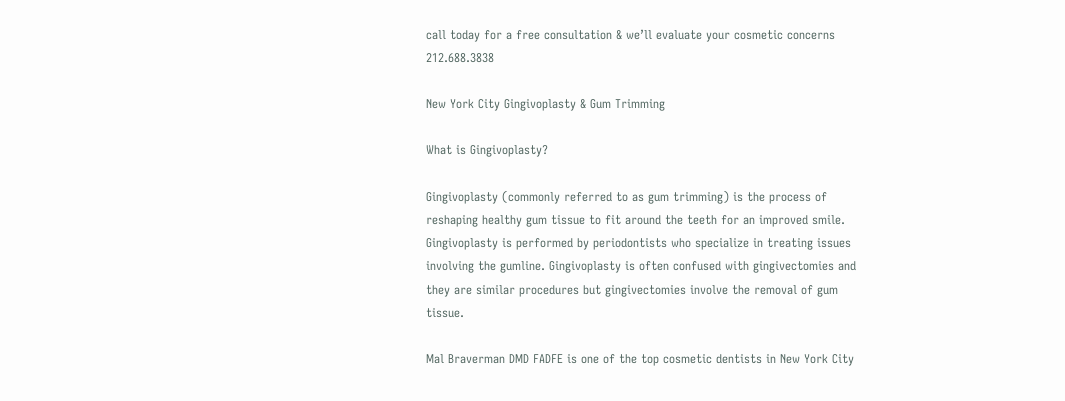call today for a free consultation & we’ll evaluate your cosmetic concerns 212.688.3838

New York City Gingivoplasty & Gum Trimming

What is Gingivoplasty?

Gingivoplasty (commonly referred to as gum trimming) is the process of reshaping healthy gum tissue to fit around the teeth for an improved smile. Gingivoplasty is performed by periodontists who specialize in treating issues involving the gumline. Gingivoplasty is often confused with gingivectomies and they are similar procedures but gingivectomies involve the removal of gum tissue.

Mal Braverman DMD FADFE is one of the top cosmetic dentists in New York City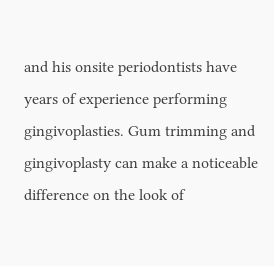and his onsite periodontists have years of experience performing gingivoplasties. Gum trimming and gingivoplasty can make a noticeable difference on the look of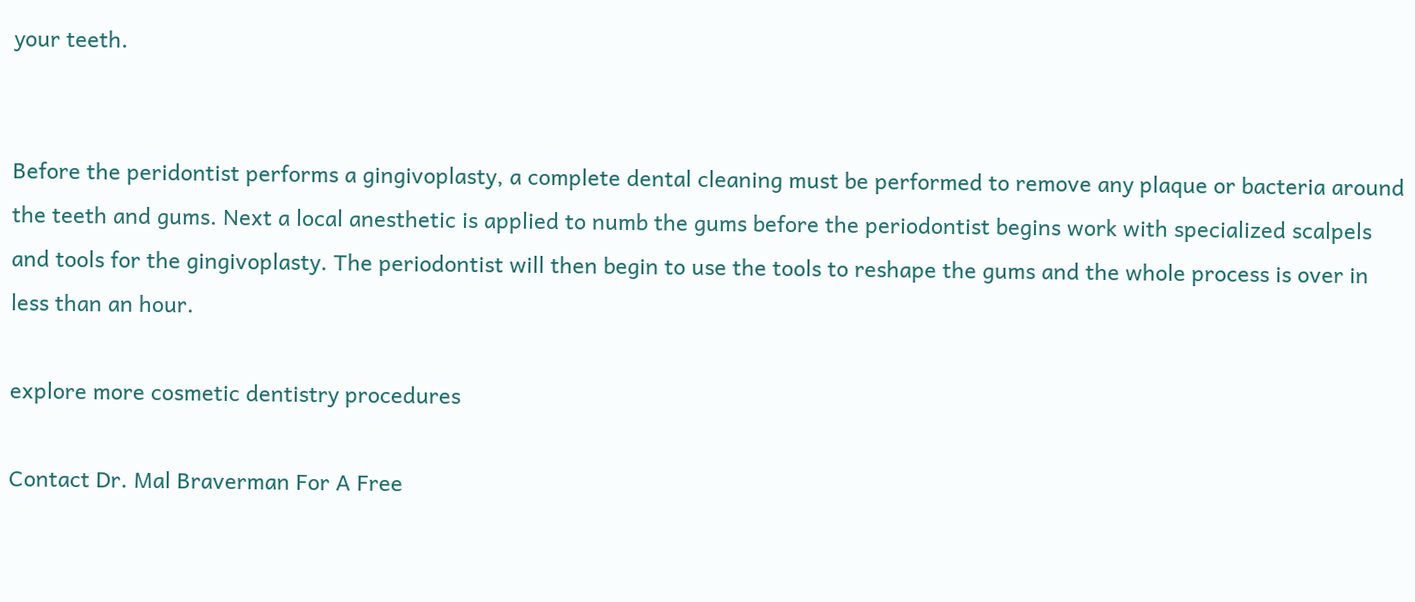your teeth.


Before the peridontist performs a gingivoplasty, a complete dental cleaning must be performed to remove any plaque or bacteria around the teeth and gums. Next a local anesthetic is applied to numb the gums before the periodontist begins work with specialized scalpels and tools for the gingivoplasty. The periodontist will then begin to use the tools to reshape the gums and the whole process is over in less than an hour.

explore more cosmetic dentistry procedures

Contact Dr. Mal Braverman For A Free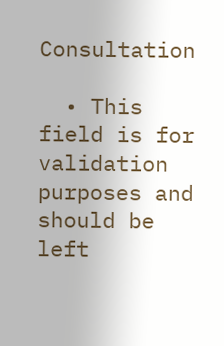Consultation

  • This field is for validation purposes and should be left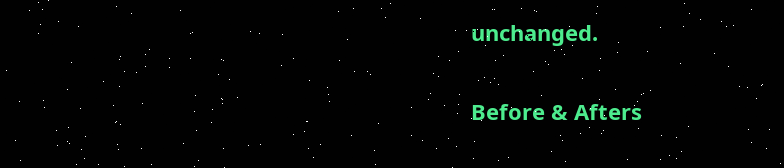unchanged.


Before & Afters